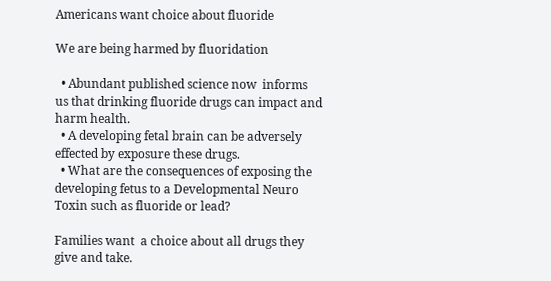Americans want choice about fluoride

We are being harmed by fluoridation

  • Abundant published science now  informs us that drinking fluoride drugs can impact and harm health.
  • A developing fetal brain can be adversely effected by exposure these drugs.
  • What are the consequences of exposing the developing fetus to a Developmental Neuro Toxin such as fluoride or lead?

Families want  a choice about all drugs they give and take.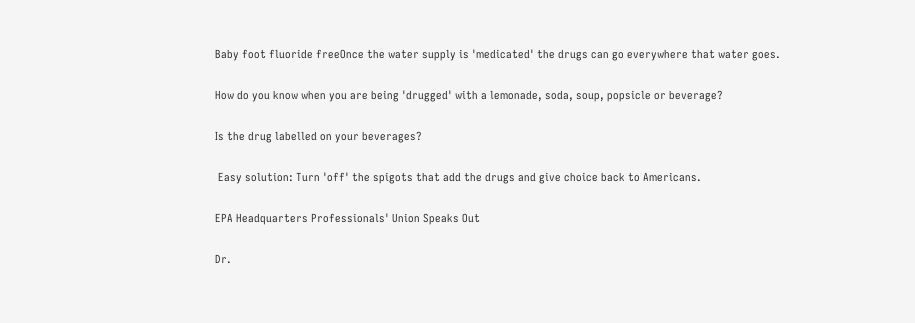Baby foot fluoride freeOnce the water supply is 'medicated' the drugs can go everywhere that water goes.

How do you know when you are being 'drugged' with a lemonade, soda, soup, popsicle or beverage?

Is the drug labelled on your beverages?

 Easy solution: Turn 'off' the spigots that add the drugs and give choice back to Americans.

EPA Headquarters Professionals' Union Speaks Out

Dr.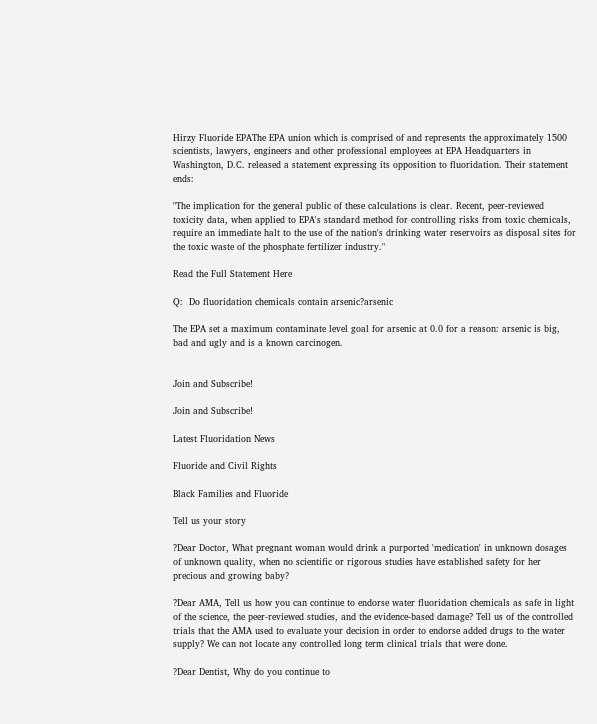Hirzy Fluoride EPAThe EPA union which is comprised of and represents the approximately 1500 scientists, lawyers, engineers and other professional employees at EPA Headquarters in Washington, D.C. released a statement expressing its opposition to fluoridation. Their statement ends:

"The implication for the general public of these calculations is clear. Recent, peer-reviewed toxicity data, when applied to EPA's standard method for controlling risks from toxic chemicals, require an immediate halt to the use of the nation's drinking water reservoirs as disposal sites for the toxic waste of the phosphate fertilizer industry."

Read the Full Statement Here

Q:  Do fluoridation chemicals contain arsenic?arsenic

The EPA set a maximum contaminate level goal for arsenic at 0.0 for a reason: arsenic is big, bad and ugly and is a known carcinogen.


Join and Subscribe!

Join and Subscribe!

Latest Fluoridation News

Fluoride and Civil Rights

Black Families and Fluoride

Tell us your story

?Dear Doctor, What pregnant woman would drink a purported 'medication' in unknown dosages of unknown quality, when no scientific or rigorous studies have established safety for her precious and growing baby?

?Dear AMA, Tell us how you can continue to endorse water fluoridation chemicals as safe in light of the science, the peer-reviewed studies, and the evidence-based damage? Tell us of the controlled trials that the AMA used to evaluate your decision in order to endorse added drugs to the water supply? We can not locate any controlled long term clinical trials that were done.

?Dear Dentist, Why do you continue to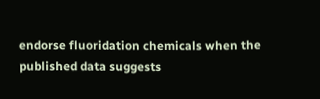endorse fluoridation chemicals when the published data suggests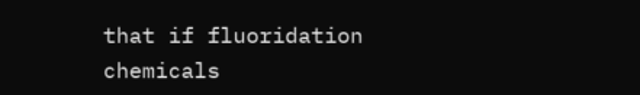that if fluoridation chemicals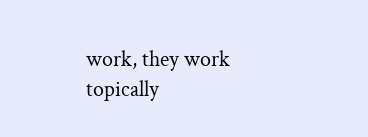work, they work topically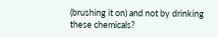(brushing it on) and not by drinking these chemicals?